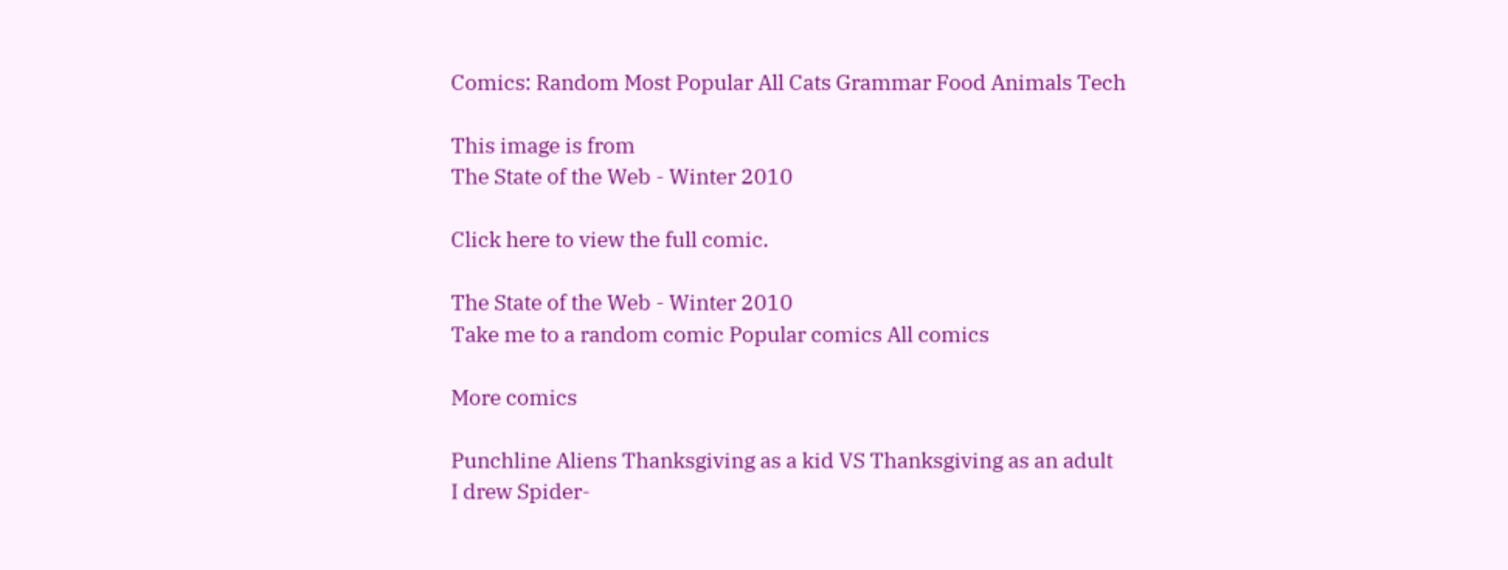Comics: Random Most Popular All Cats Grammar Food Animals Tech

This image is from
The State of the Web - Winter 2010

Click here to view the full comic.

The State of the Web - Winter 2010
Take me to a random comic Popular comics All comics

More comics

Punchline Aliens Thanksgiving as a kid VS Thanksgiving as an adult
I drew Spider-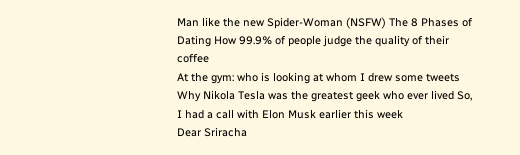Man like the new Spider-Woman (NSFW) The 8 Phases of Dating How 99.9% of people judge the quality of their coffee
At the gym: who is looking at whom I drew some tweets Why Nikola Tesla was the greatest geek who ever lived So, I had a call with Elon Musk earlier this week
Dear Sriracha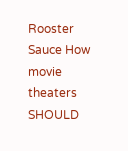Rooster Sauce How movie theaters SHOULD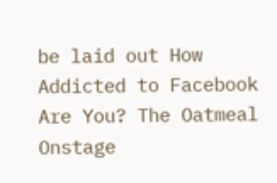be laid out How Addicted to Facebook Are You? The Oatmeal Onstage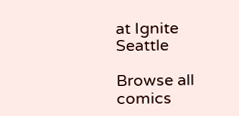at Ignite Seattle

Browse all comics